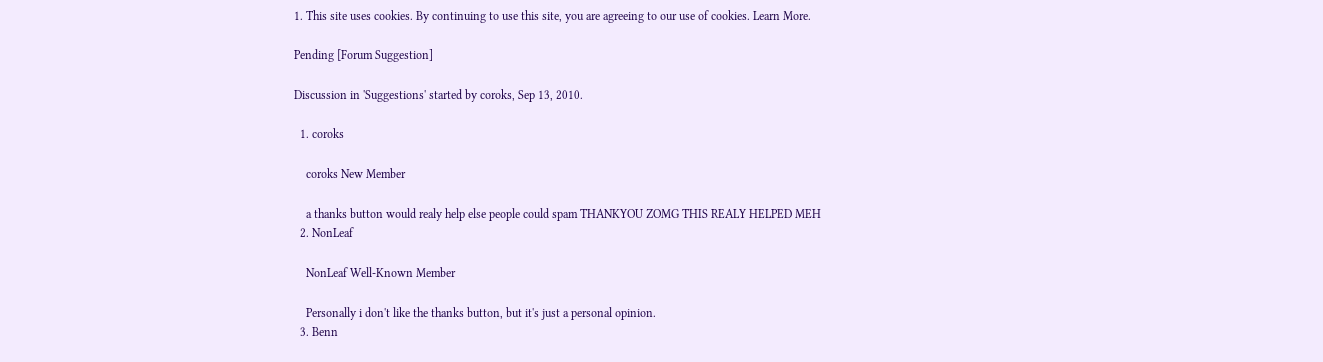1. This site uses cookies. By continuing to use this site, you are agreeing to our use of cookies. Learn More.

Pending [Forum Suggestion]

Discussion in 'Suggestions' started by coroks, Sep 13, 2010.

  1. coroks

    coroks New Member

    a thanks button would realy help else people could spam THANKYOU ZOMG THIS REALY HELPED MEH
  2. NonLeaf

    NonLeaf Well-Known Member

    Personally i don't like the thanks button, but it's just a personal opinion.
  3. Benn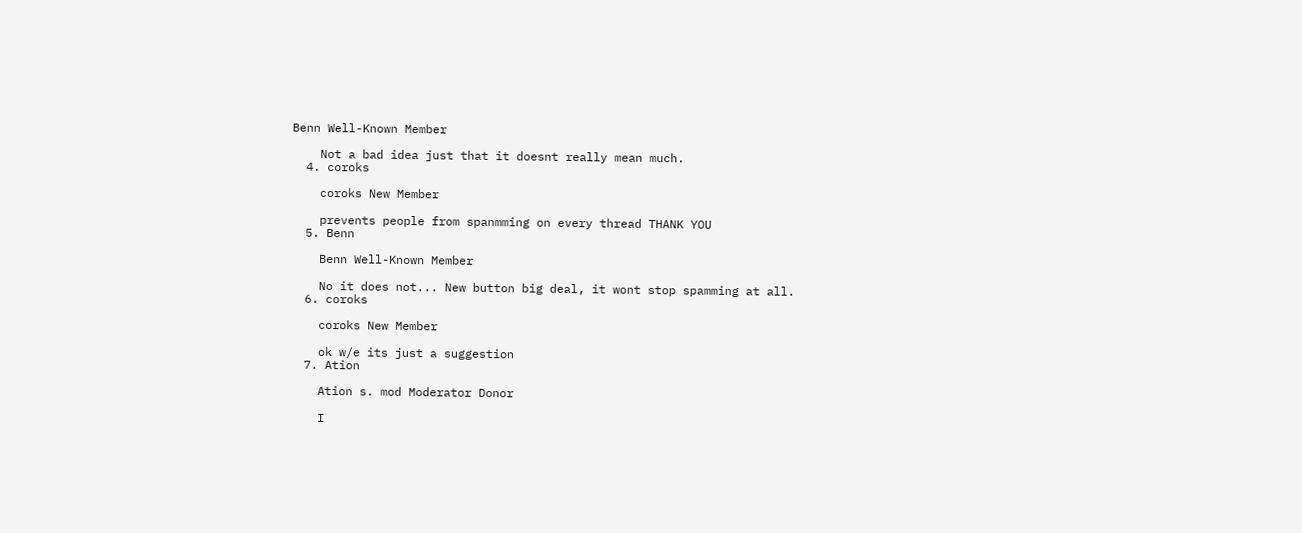Benn Well-Known Member

    Not a bad idea just that it doesnt really mean much.
  4. coroks

    coroks New Member

    prevents people from spanmming on every thread THANK YOU
  5. Benn

    Benn Well-Known Member

    No it does not... New button big deal, it wont stop spamming at all.
  6. coroks

    coroks New Member

    ok w/e its just a suggestion
  7. Ation

    Ation s. mod Moderator Donor

    I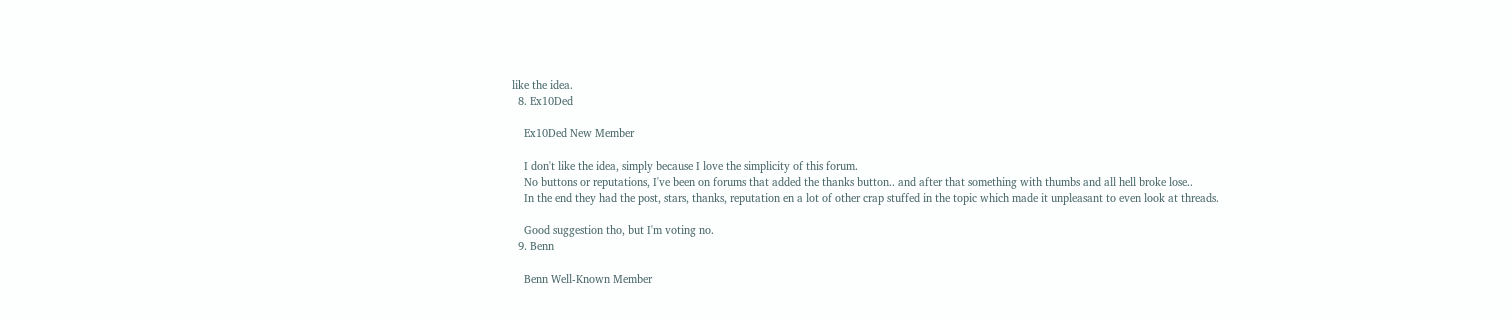like the idea.
  8. Ex10Ded

    Ex10Ded New Member

    I don't like the idea, simply because I love the simplicity of this forum.
    No buttons or reputations, I've been on forums that added the thanks button.. and after that something with thumbs and all hell broke lose..
    In the end they had the post, stars, thanks, reputation en a lot of other crap stuffed in the topic which made it unpleasant to even look at threads.

    Good suggestion tho, but I'm voting no.
  9. Benn

    Benn Well-Known Member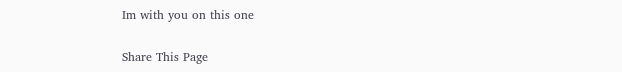Im with you on this one

Share This Page